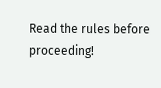Read the rules before proceeding!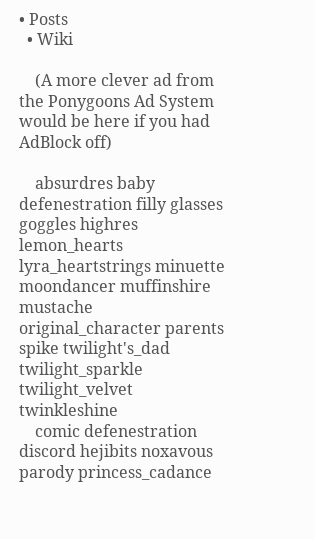• Posts
  • Wiki

    (A more clever ad from the Ponygoons Ad System would be here if you had AdBlock off)

    absurdres baby defenestration filly glasses goggles highres lemon_hearts lyra_heartstrings minuette moondancer muffinshire mustache original_character parents spike twilight's_dad twilight_sparkle twilight_velvet twinkleshine
    comic defenestration discord hejibits noxavous parody princess_cadance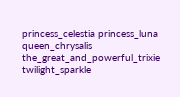princess_celestia princess_luna queen_chrysalis the_great_and_powerful_trixie twilight_sparkle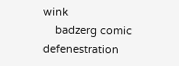wink
    badzerg comic defenestration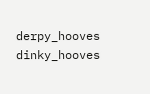derpy_hooves dinky_hooves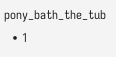pony_bath_the_tub
  • 1